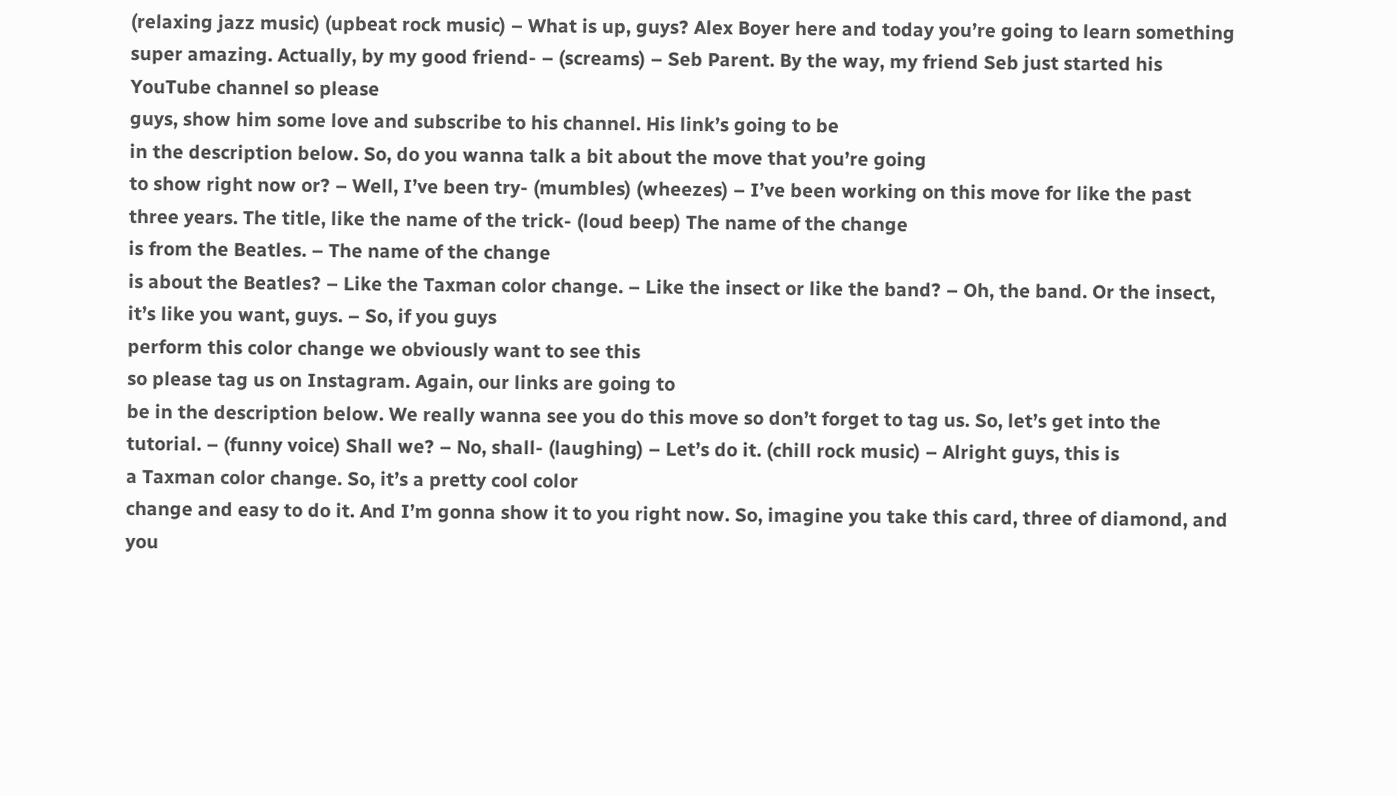(relaxing jazz music) (upbeat rock music) – What is up, guys? Alex Boyer here and today you’re going to learn something super amazing. Actually, by my good friend- – (screams) – Seb Parent. By the way, my friend Seb just started his YouTube channel so please
guys, show him some love and subscribe to his channel. His link’s going to be
in the description below. So, do you wanna talk a bit about the move that you’re going
to show right now or? – Well, I’ve been try- (mumbles) (wheezes) – I’ve been working on this move for like the past three years. The title, like the name of the trick- (loud beep) The name of the change
is from the Beatles. – The name of the change
is about the Beatles? – Like the Taxman color change. – Like the insect or like the band? – Oh, the band. Or the insect, it’s like you want, guys. – So, if you guys
perform this color change we obviously want to see this
so please tag us on Instagram. Again, our links are going to
be in the description below. We really wanna see you do this move so don’t forget to tag us. So, let’s get into the tutorial. – (funny voice) Shall we? – No, shall- (laughing) – Let’s do it. (chill rock music) – Alright guys, this is
a Taxman color change. So, it’s a pretty cool color
change and easy to do it. And I’m gonna show it to you right now. So, imagine you take this card, three of diamond, and you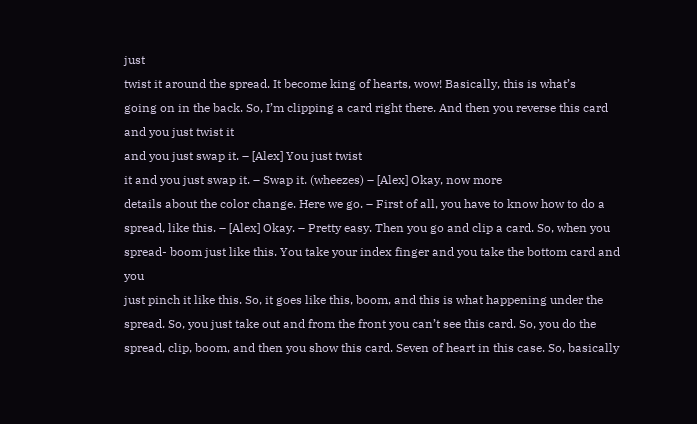just
twist it around the spread. It become king of hearts, wow! Basically, this is what’s
going on in the back. So, I’m clipping a card right there. And then you reverse this card and you just twist it
and you just swap it. – [Alex] You just twist
it and you just swap it. – Swap it. (wheezes) – [Alex] Okay, now more
details about the color change. Here we go. – First of all, you have to know how to do a spread, like this. – [Alex] Okay. – Pretty easy. Then you go and clip a card. So, when you spread- boom just like this. You take your index finger and you take the bottom card and you
just pinch it like this. So, it goes like this, boom, and this is what happening under the spread. So, you just take out and from the front you can’t see this card. So, you do the spread, clip, boom, and then you show this card. Seven of heart in this case. So, basically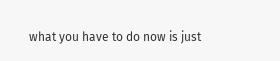what you have to do now is just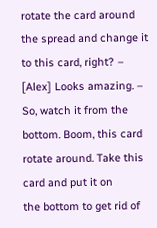rotate the card around the spread and change it to this card, right? – [Alex] Looks amazing. – So, watch it from the bottom. Boom, this card rotate around. Take this card and put it on
the bottom to get rid of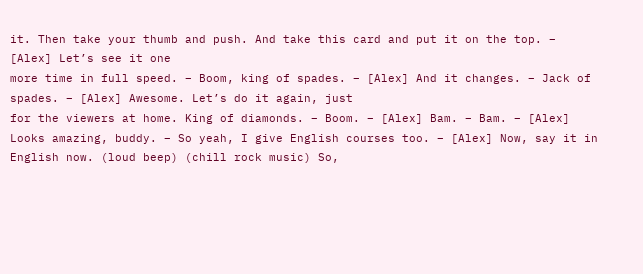it. Then take your thumb and push. And take this card and put it on the top. – [Alex] Let’s see it one
more time in full speed. – Boom, king of spades. – [Alex] And it changes. – Jack of spades. – [Alex] Awesome. Let’s do it again, just
for the viewers at home. King of diamonds. – Boom. – [Alex] Bam. – Bam. – [Alex] Looks amazing, buddy. – So yeah, I give English courses too. – [Alex] Now, say it in English now. (loud beep) (chill rock music) So,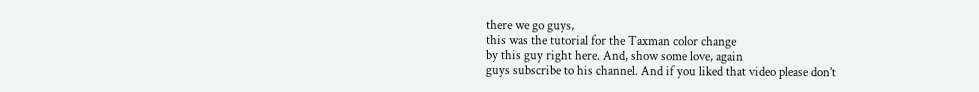there we go guys,
this was the tutorial for the Taxman color change
by this guy right here. And, show some love, again
guys subscribe to his channel. And if you liked that video please don’t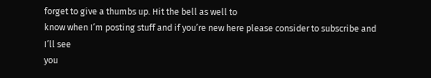forget to give a thumbs up. Hit the bell as well to
know when I’m posting stuff and if you’re new here please consider to subscribe and I’ll see
you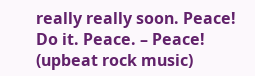really really soon. Peace! Do it. Peace. – Peace! (upbeat rock music)